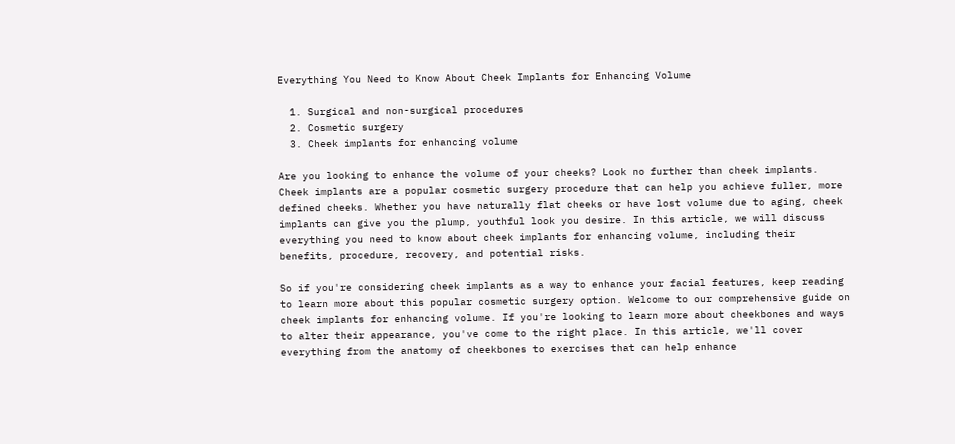Everything You Need to Know About Cheek Implants for Enhancing Volume

  1. Surgical and non-surgical procedures
  2. Cosmetic surgery
  3. Cheek implants for enhancing volume

Are you looking to enhance the volume of your cheeks? Look no further than cheek implants. Cheek implants are a popular cosmetic surgery procedure that can help you achieve fuller, more defined cheeks. Whether you have naturally flat cheeks or have lost volume due to aging, cheek implants can give you the plump, youthful look you desire. In this article, we will discuss everything you need to know about cheek implants for enhancing volume, including their benefits, procedure, recovery, and potential risks.

So if you're considering cheek implants as a way to enhance your facial features, keep reading to learn more about this popular cosmetic surgery option. Welcome to our comprehensive guide on cheek implants for enhancing volume. If you're looking to learn more about cheekbones and ways to alter their appearance, you've come to the right place. In this article, we'll cover everything from the anatomy of cheekbones to exercises that can help enhance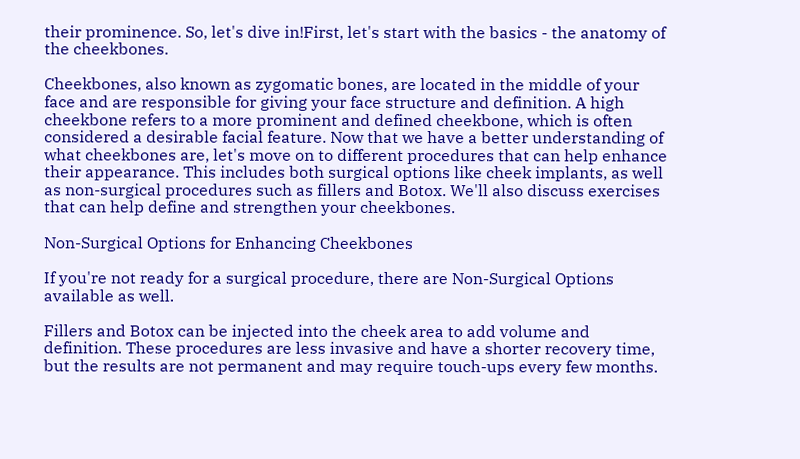their prominence. So, let's dive in!First, let's start with the basics - the anatomy of the cheekbones.

Cheekbones, also known as zygomatic bones, are located in the middle of your face and are responsible for giving your face structure and definition. A high cheekbone refers to a more prominent and defined cheekbone, which is often considered a desirable facial feature. Now that we have a better understanding of what cheekbones are, let's move on to different procedures that can help enhance their appearance. This includes both surgical options like cheek implants, as well as non-surgical procedures such as fillers and Botox. We'll also discuss exercises that can help define and strengthen your cheekbones.

Non-Surgical Options for Enhancing Cheekbones

If you're not ready for a surgical procedure, there are Non-Surgical Options available as well.

Fillers and Botox can be injected into the cheek area to add volume and definition. These procedures are less invasive and have a shorter recovery time, but the results are not permanent and may require touch-ups every few months.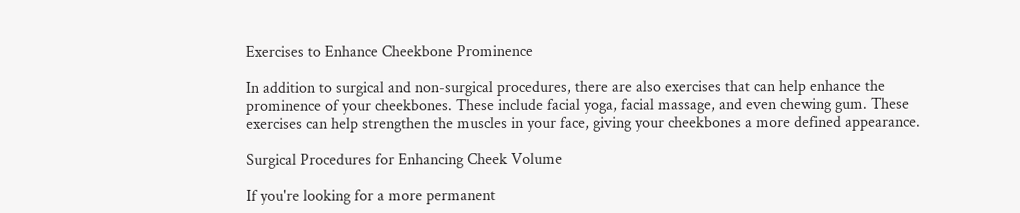Exercises to Enhance Cheekbone Prominence

In addition to surgical and non-surgical procedures, there are also exercises that can help enhance the prominence of your cheekbones. These include facial yoga, facial massage, and even chewing gum. These exercises can help strengthen the muscles in your face, giving your cheekbones a more defined appearance.

Surgical Procedures for Enhancing Cheek Volume

If you're looking for a more permanent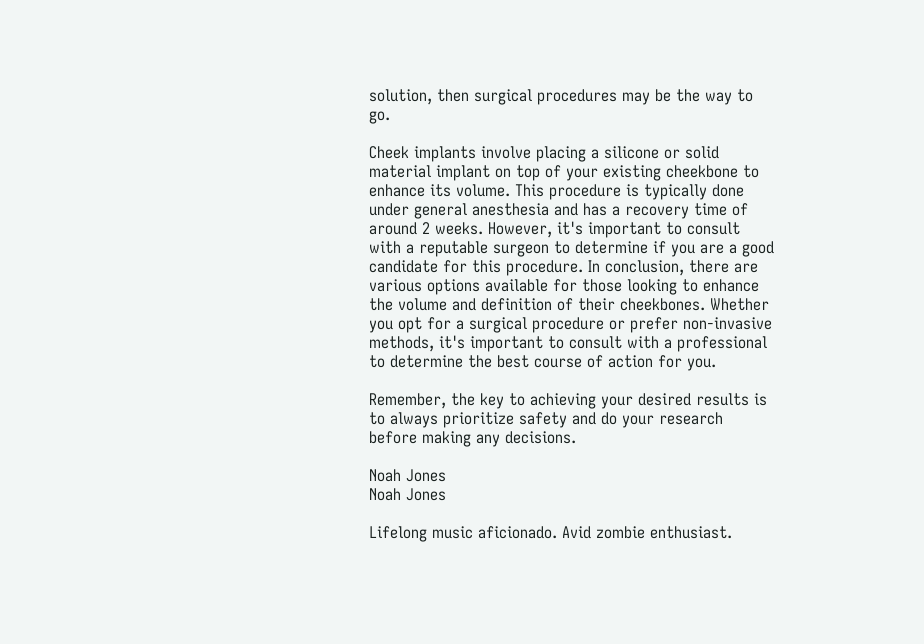solution, then surgical procedures may be the way to go.

Cheek implants involve placing a silicone or solid material implant on top of your existing cheekbone to enhance its volume. This procedure is typically done under general anesthesia and has a recovery time of around 2 weeks. However, it's important to consult with a reputable surgeon to determine if you are a good candidate for this procedure. In conclusion, there are various options available for those looking to enhance the volume and definition of their cheekbones. Whether you opt for a surgical procedure or prefer non-invasive methods, it's important to consult with a professional to determine the best course of action for you.

Remember, the key to achieving your desired results is to always prioritize safety and do your research before making any decisions.

Noah Jones
Noah Jones

Lifelong music aficionado. Avid zombie enthusiast.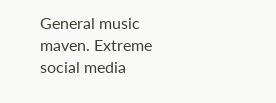General music maven. Extreme social media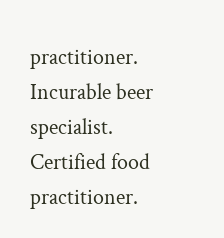practitioner. Incurable beer specialist. Certified food practitioner.